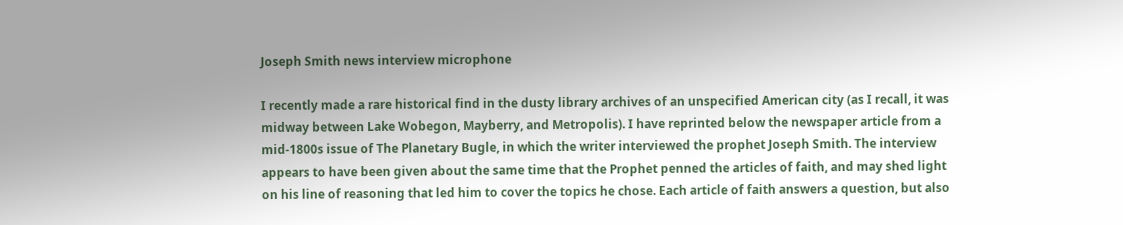Joseph Smith news interview microphone

I recently made a rare historical find in the dusty library archives of an unspecified American city (as I recall, it was midway between Lake Wobegon, Mayberry, and Metropolis). I have reprinted below the newspaper article from a mid-1800s issue of The Planetary Bugle, in which the writer interviewed the prophet Joseph Smith. The interview appears to have been given about the same time that the Prophet penned the articles of faith, and may shed light on his line of reasoning that led him to cover the topics he chose. Each article of faith answers a question, but also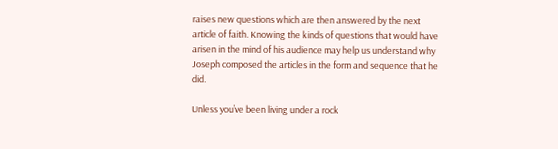raises new questions which are then answered by the next article of faith. Knowing the kinds of questions that would have arisen in the mind of his audience may help us understand why Joseph composed the articles in the form and sequence that he did.

Unless you’ve been living under a rock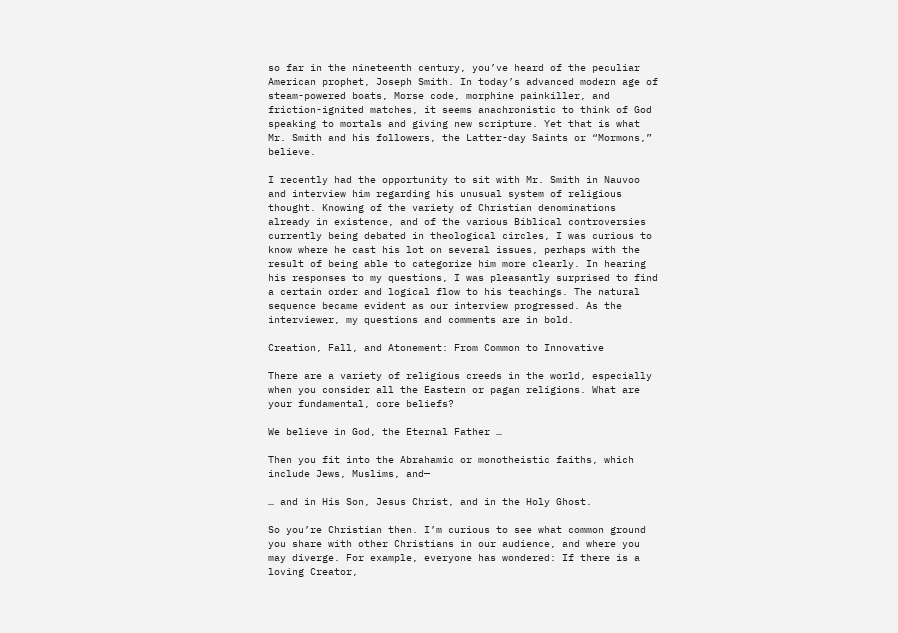so far in the nineteenth century, you’ve heard of the peculiar American prophet, Joseph Smith. In today’s advanced modern age of steam-powered boats, Morse code, morphine painkiller, and friction-ignited matches, it seems anachronistic to think of God speaking to mortals and giving new scripture. Yet that is what Mr. Smith and his followers, the Latter-day Saints or “Mormons,” believe.

I recently had the opportunity to sit with Mr. Smith in Nauvoo and interview him regarding his unusual system of religious thought. Knowing of the variety of Christian denominations already in existence, and of the various Biblical controversies currently being debated in theological circles, I was curious to know where he cast his lot on several issues, perhaps with the result of being able to categorize him more clearly. In hearing his responses to my questions, I was pleasantly surprised to find a certain order and logical flow to his teachings. The natural sequence became evident as our interview progressed. As the interviewer, my questions and comments are in bold.

Creation, Fall, and Atonement: From Common to Innovative

There are a variety of religious creeds in the world, especially when you consider all the Eastern or pagan religions. What are your fundamental, core beliefs?

We believe in God, the Eternal Father …

Then you fit into the Abrahamic or monotheistic faiths, which include Jews, Muslims, and—

… and in His Son, Jesus Christ, and in the Holy Ghost.

So you’re Christian then. I’m curious to see what common ground you share with other Christians in our audience, and where you may diverge. For example, everyone has wondered: If there is a loving Creator,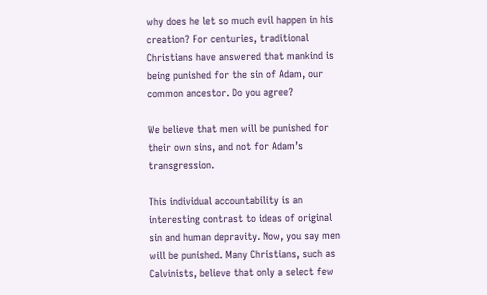why does he let so much evil happen in his creation? For centuries, traditional Christians have answered that mankind is being punished for the sin of Adam, our common ancestor. Do you agree?

We believe that men will be punished for their own sins, and not for Adam’s transgression.

This individual accountability is an interesting contrast to ideas of original sin and human depravity. Now, you say men will be punished. Many Christians, such as Calvinists, believe that only a select few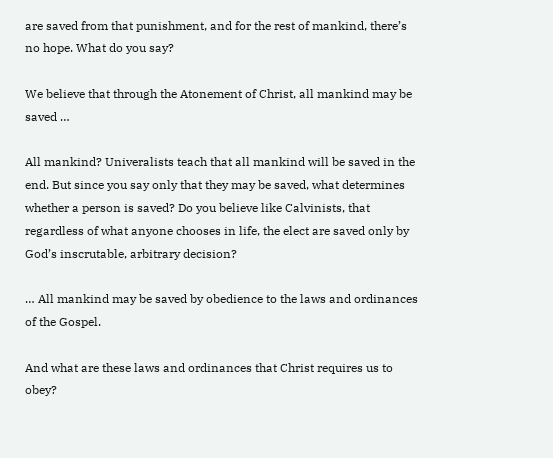are saved from that punishment, and for the rest of mankind, there’s no hope. What do you say?

We believe that through the Atonement of Christ, all mankind may be saved …

All mankind? Univeralists teach that all mankind will be saved in the end. But since you say only that they may be saved, what determines whether a person is saved? Do you believe like Calvinists, that regardless of what anyone chooses in life, the elect are saved only by God’s inscrutable, arbitrary decision?

… All mankind may be saved by obedience to the laws and ordinances of the Gospel.

And what are these laws and ordinances that Christ requires us to obey?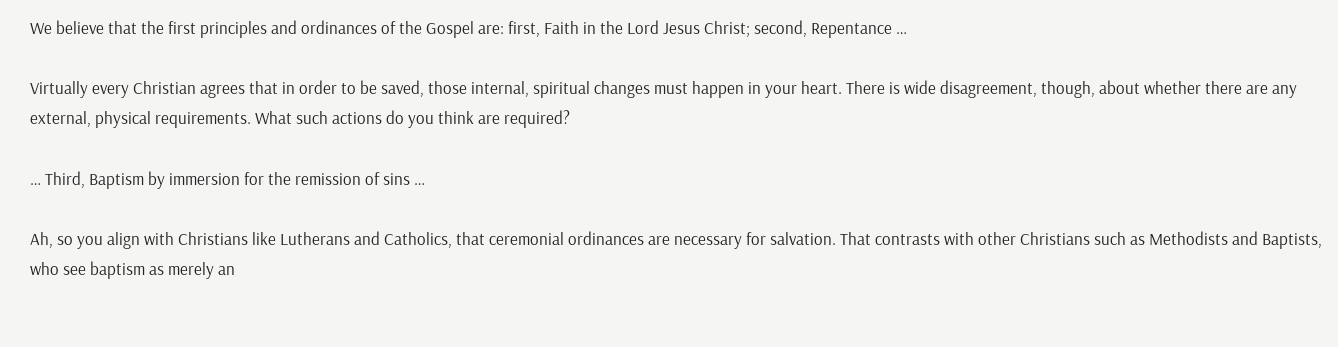We believe that the first principles and ordinances of the Gospel are: first, Faith in the Lord Jesus Christ; second, Repentance …

Virtually every Christian agrees that in order to be saved, those internal, spiritual changes must happen in your heart. There is wide disagreement, though, about whether there are any external, physical requirements. What such actions do you think are required?

… Third, Baptism by immersion for the remission of sins …

Ah, so you align with Christians like Lutherans and Catholics, that ceremonial ordinances are necessary for salvation. That contrasts with other Christians such as Methodists and Baptists, who see baptism as merely an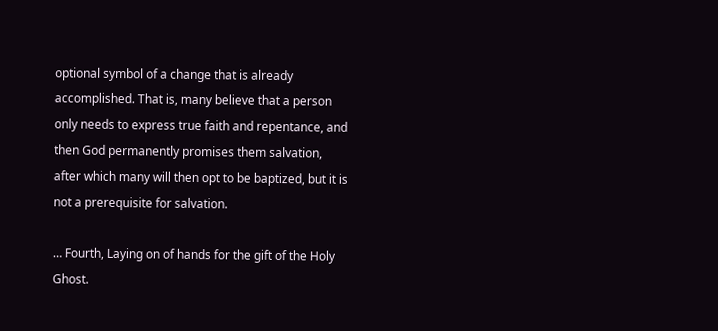optional symbol of a change that is already accomplished. That is, many believe that a person only needs to express true faith and repentance, and then God permanently promises them salvation, after which many will then opt to be baptized, but it is not a prerequisite for salvation.

… Fourth, Laying on of hands for the gift of the Holy Ghost.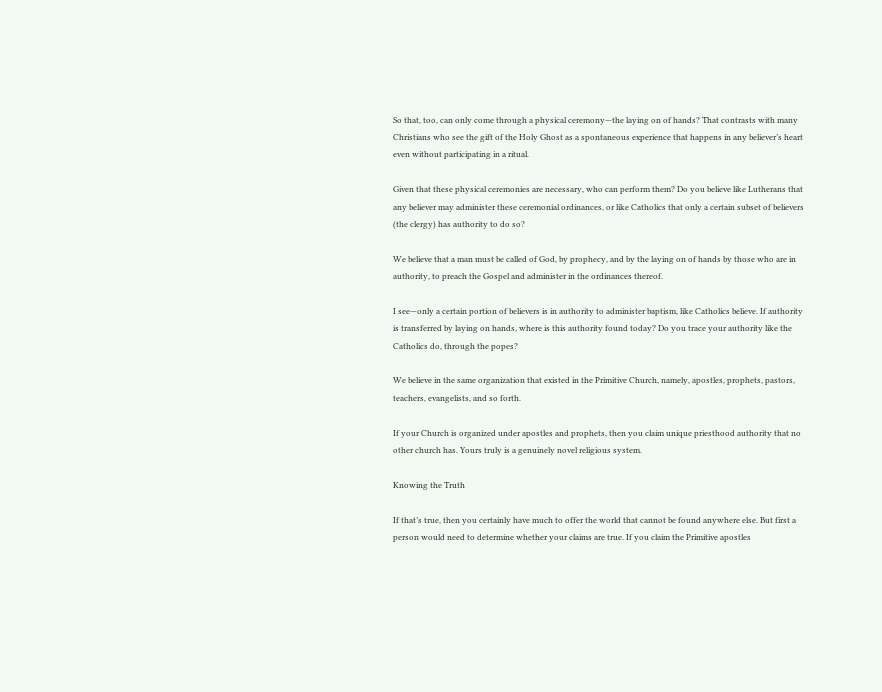So that, too, can only come through a physical ceremony—the laying on of hands? That contrasts with many Christians who see the gift of the Holy Ghost as a spontaneous experience that happens in any believer’s heart even without participating in a ritual.

Given that these physical ceremonies are necessary, who can perform them? Do you believe like Lutherans that any believer may administer these ceremonial ordinances, or like Catholics that only a certain subset of believers (the clergy) has authority to do so?

We believe that a man must be called of God, by prophecy, and by the laying on of hands by those who are in authority, to preach the Gospel and administer in the ordinances thereof.

I see—only a certain portion of believers is in authority to administer baptism, like Catholics believe. If authority is transferred by laying on hands, where is this authority found today? Do you trace your authority like the Catholics do, through the popes?

We believe in the same organization that existed in the Primitive Church, namely, apostles, prophets, pastors, teachers, evangelists, and so forth.

If your Church is organized under apostles and prophets, then you claim unique priesthood authority that no other church has. Yours truly is a genuinely novel religious system.

Knowing the Truth

If that’s true, then you certainly have much to offer the world that cannot be found anywhere else. But first a person would need to determine whether your claims are true. If you claim the Primitive apostles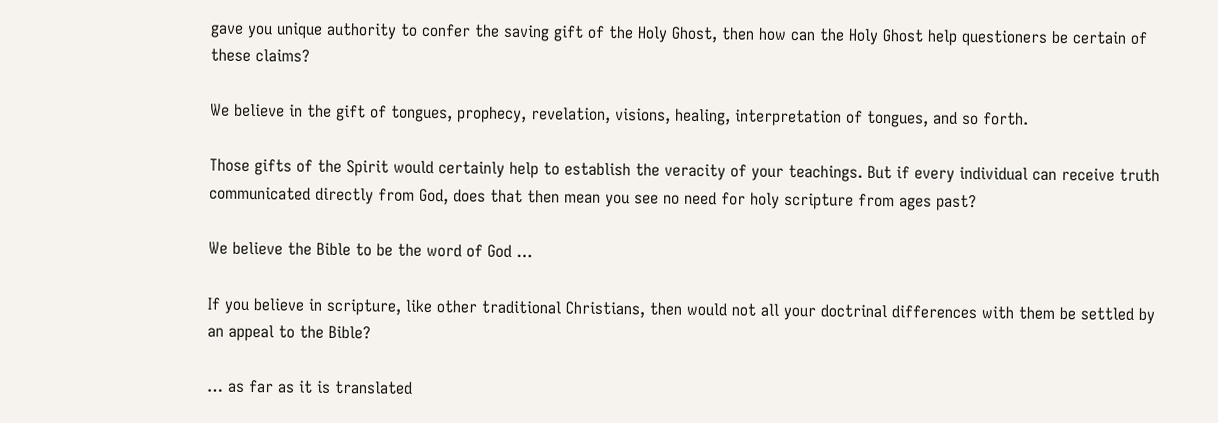gave you unique authority to confer the saving gift of the Holy Ghost, then how can the Holy Ghost help questioners be certain of these claims?

We believe in the gift of tongues, prophecy, revelation, visions, healing, interpretation of tongues, and so forth.

Those gifts of the Spirit would certainly help to establish the veracity of your teachings. But if every individual can receive truth communicated directly from God, does that then mean you see no need for holy scripture from ages past?

We believe the Bible to be the word of God …

If you believe in scripture, like other traditional Christians, then would not all your doctrinal differences with them be settled by an appeal to the Bible?

… as far as it is translated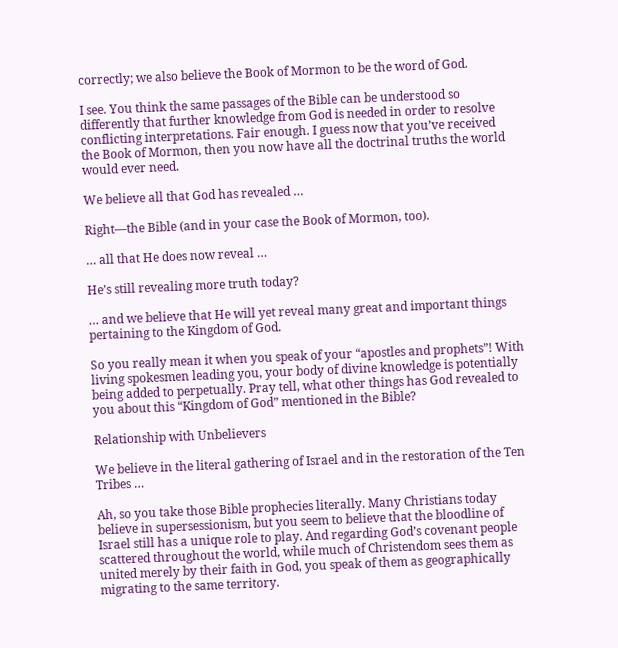correctly; we also believe the Book of Mormon to be the word of God.

I see. You think the same passages of the Bible can be understood so differently that further knowledge from God is needed in order to resolve conflicting interpretations. Fair enough. I guess now that you’ve received the Book of Mormon, then you now have all the doctrinal truths the world would ever need.

We believe all that God has revealed …

Right—the Bible (and in your case the Book of Mormon, too).

… all that He does now reveal …

He’s still revealing more truth today?

… and we believe that He will yet reveal many great and important things pertaining to the Kingdom of God.

So you really mean it when you speak of your “apostles and prophets”! With living spokesmen leading you, your body of divine knowledge is potentially being added to perpetually. Pray tell, what other things has God revealed to you about this “Kingdom of God” mentioned in the Bible?

Relationship with Unbelievers

We believe in the literal gathering of Israel and in the restoration of the Ten Tribes …

Ah, so you take those Bible prophecies literally. Many Christians today believe in supersessionism, but you seem to believe that the bloodline of Israel still has a unique role to play. And regarding God’s covenant people scattered throughout the world, while much of Christendom sees them as united merely by their faith in God, you speak of them as geographically migrating to the same territory.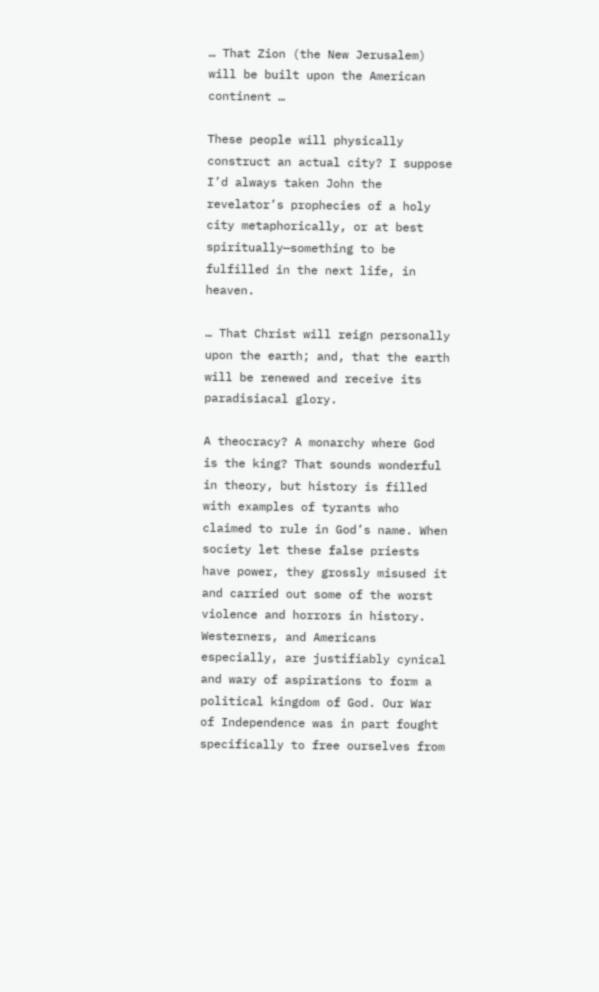… That Zion (the New Jerusalem) will be built upon the American continent …

These people will physically construct an actual city? I suppose I’d always taken John the revelator’s prophecies of a holy city metaphorically, or at best spiritually—something to be fulfilled in the next life, in heaven.

… That Christ will reign personally upon the earth; and, that the earth will be renewed and receive its paradisiacal glory.

A theocracy? A monarchy where God is the king? That sounds wonderful in theory, but history is filled with examples of tyrants who claimed to rule in God’s name. When society let these false priests have power, they grossly misused it and carried out some of the worst violence and horrors in history. Westerners, and Americans especially, are justifiably cynical and wary of aspirations to form a political kingdom of God. Our War of Independence was in part fought specifically to free ourselves from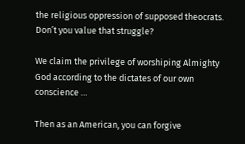the religious oppression of supposed theocrats. Don’t you value that struggle?

We claim the privilege of worshiping Almighty God according to the dictates of our own conscience …

Then as an American, you can forgive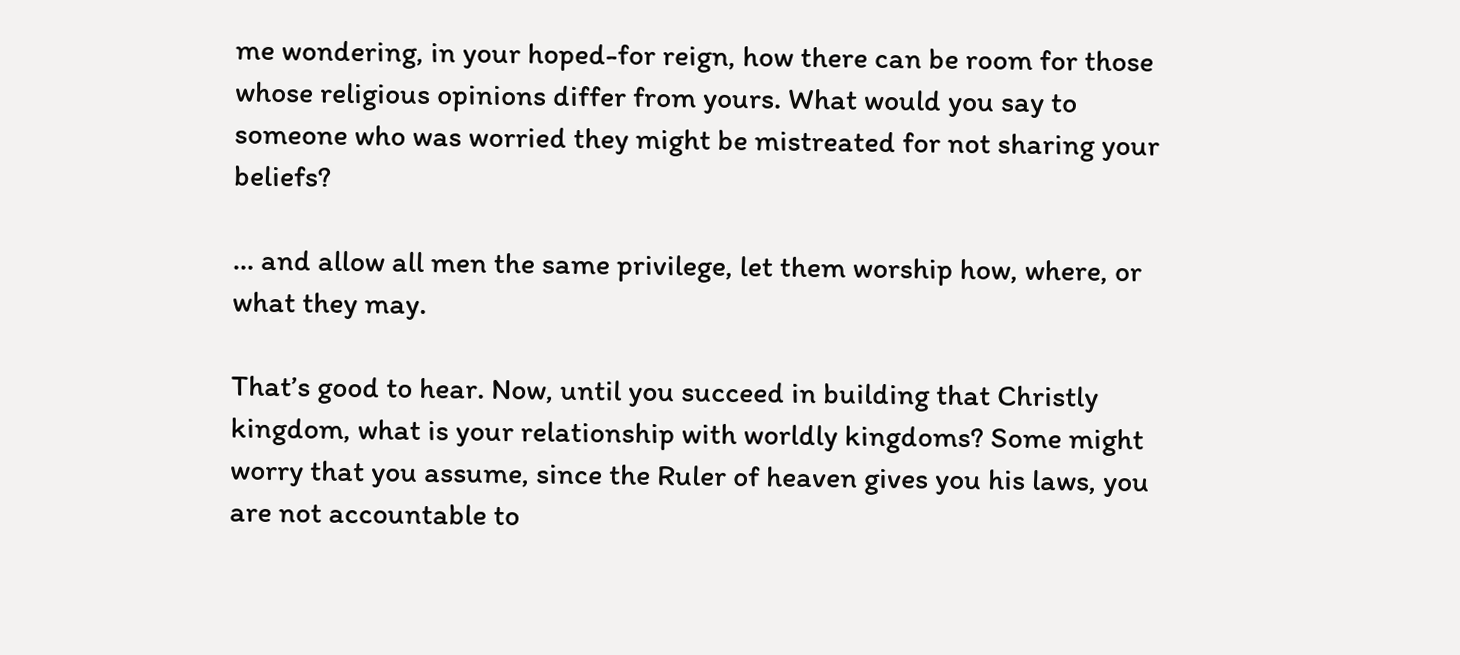me wondering, in your hoped-for reign, how there can be room for those whose religious opinions differ from yours. What would you say to someone who was worried they might be mistreated for not sharing your beliefs?

… and allow all men the same privilege, let them worship how, where, or what they may.

That’s good to hear. Now, until you succeed in building that Christly kingdom, what is your relationship with worldly kingdoms? Some might worry that you assume, since the Ruler of heaven gives you his laws, you are not accountable to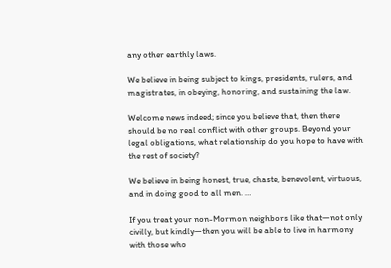any other earthly laws.

We believe in being subject to kings, presidents, rulers, and magistrates, in obeying, honoring, and sustaining the law.

Welcome news indeed; since you believe that, then there should be no real conflict with other groups. Beyond your legal obligations, what relationship do you hope to have with the rest of society?

We believe in being honest, true, chaste, benevolent, virtuous, and in doing good to all men. …

If you treat your non-Mormon neighbors like that—not only civilly, but kindly—then you will be able to live in harmony with those who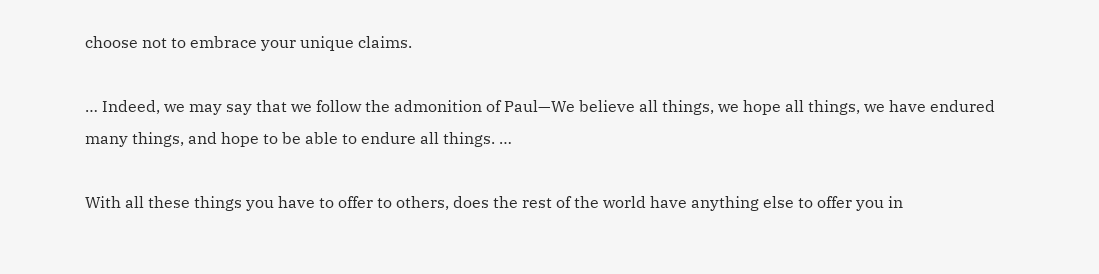choose not to embrace your unique claims.

… Indeed, we may say that we follow the admonition of Paul—We believe all things, we hope all things, we have endured many things, and hope to be able to endure all things. …

With all these things you have to offer to others, does the rest of the world have anything else to offer you in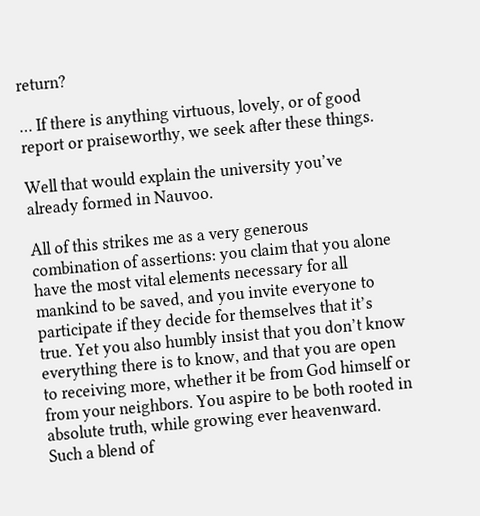return?

… If there is anything virtuous, lovely, or of good report or praiseworthy, we seek after these things.

Well that would explain the university you’ve already formed in Nauvoo.

All of this strikes me as a very generous combination of assertions: you claim that you alone have the most vital elements necessary for all mankind to be saved, and you invite everyone to participate if they decide for themselves that it’s true. Yet you also humbly insist that you don’t know everything there is to know, and that you are open to receiving more, whether it be from God himself or from your neighbors. You aspire to be both rooted in absolute truth, while growing ever heavenward. Such a blend of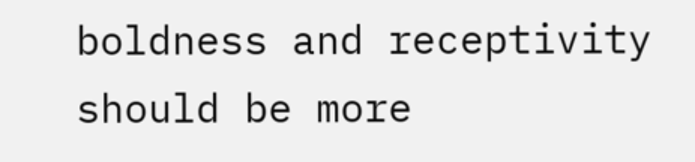boldness and receptivity should be more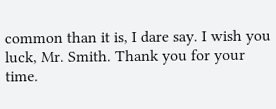common than it is, I dare say. I wish you luck, Mr. Smith. Thank you for your time.